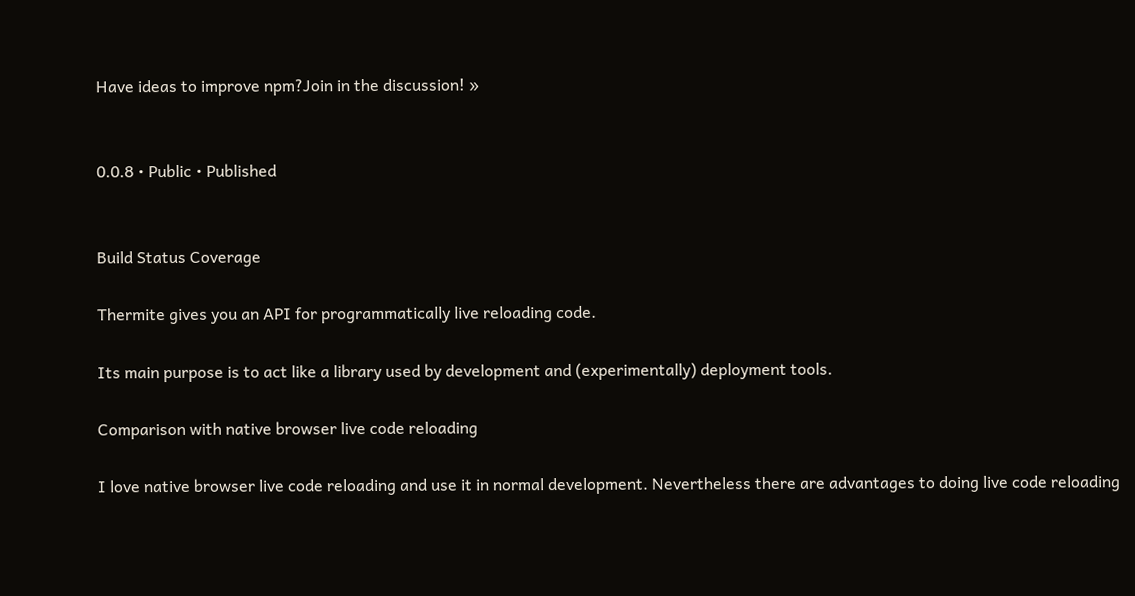Have ideas to improve npm?Join in the discussion! »


0.0.8 • Public • Published


Build Status Coverage

Thermite gives you an API for programmatically live reloading code.

Its main purpose is to act like a library used by development and (experimentally) deployment tools.

Comparison with native browser live code reloading

I love native browser live code reloading and use it in normal development. Nevertheless there are advantages to doing live code reloading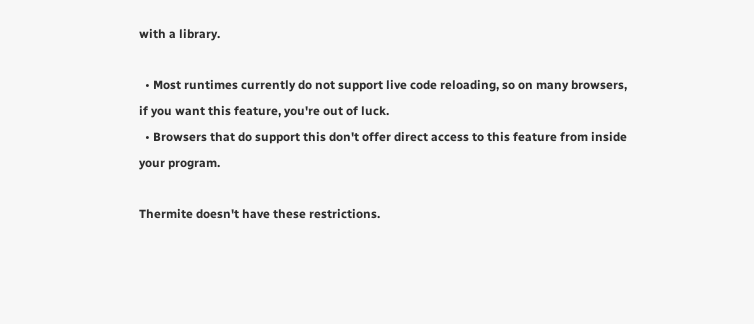with a library.

  • Most runtimes currently do not support live code reloading, so on many browsers, if you want this feature, you're out of luck.
  • Browsers that do support this don't offer direct access to this feature from inside your program.

Thermite doesn't have these restrictions.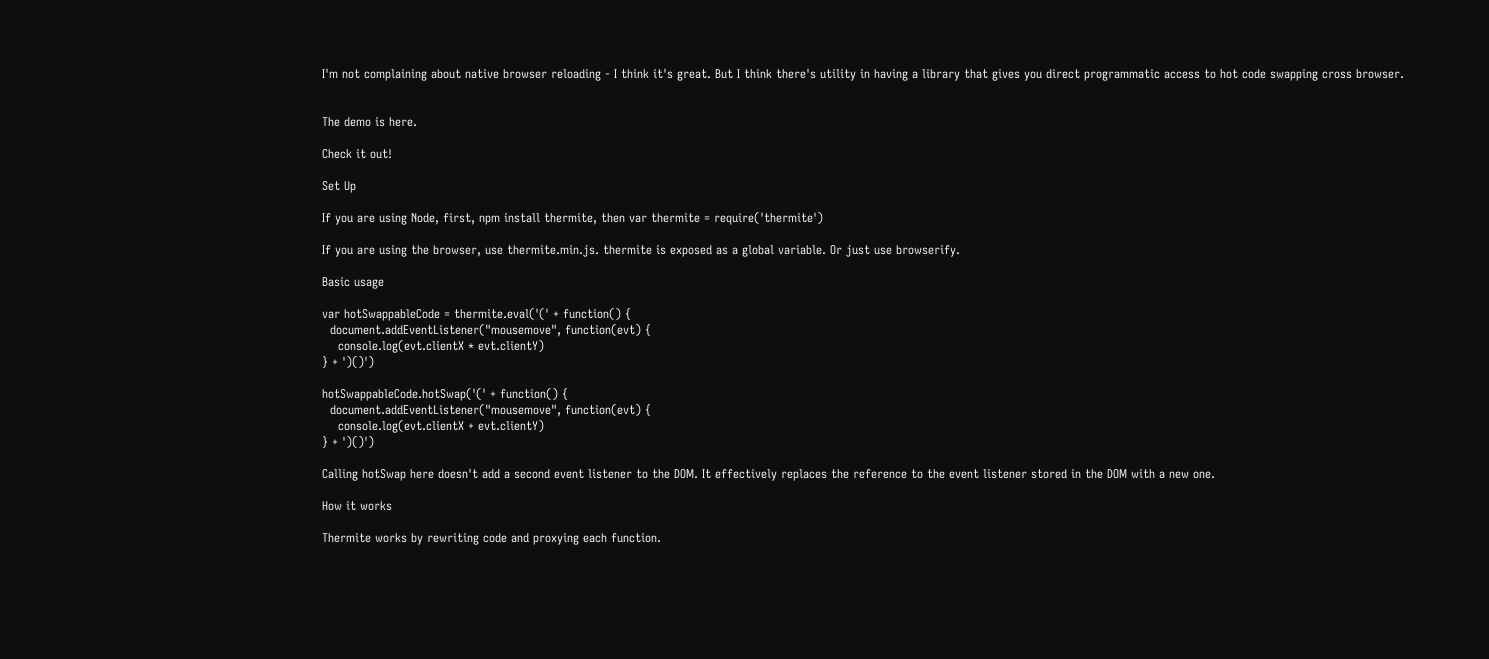I'm not complaining about native browser reloading - I think it's great. But I think there's utility in having a library that gives you direct programmatic access to hot code swapping cross browser.


The demo is here.

Check it out!

Set Up

If you are using Node, first, npm install thermite, then var thermite = require('thermite')

If you are using the browser, use thermite.min.js. thermite is exposed as a global variable. Or just use browserify.

Basic usage

var hotSwappableCode = thermite.eval('(' + function() {
  document.addEventListener("mousemove", function(evt) {
    console.log(evt.clientX * evt.clientY)
} + ')()')

hotSwappableCode.hotSwap('(' + function() {
  document.addEventListener("mousemove", function(evt) {
    console.log(evt.clientX + evt.clientY)
} + ')()')

Calling hotSwap here doesn't add a second event listener to the DOM. It effectively replaces the reference to the event listener stored in the DOM with a new one.

How it works

Thermite works by rewriting code and proxying each function.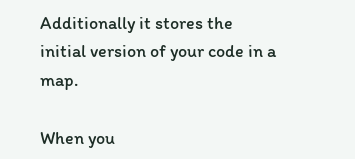Additionally it stores the initial version of your code in a map.

When you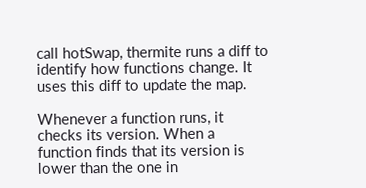call hotSwap, thermite runs a diff to identify how functions change. It uses this diff to update the map.

Whenever a function runs, it checks its version. When a function finds that its version is lower than the one in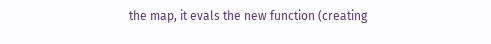the map, it evals the new function (creating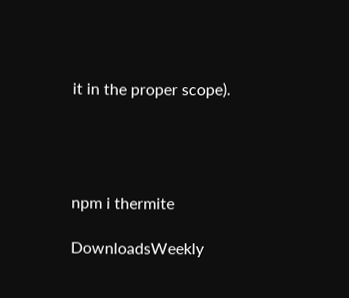it in the proper scope).




npm i thermite

DownloadsWeekly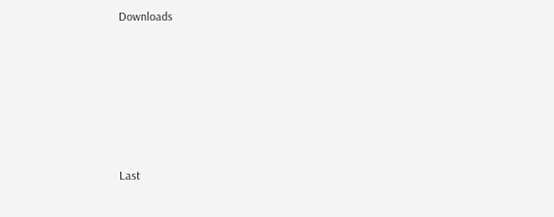Downloads






Last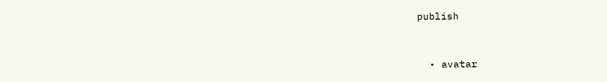publish


  • avatar